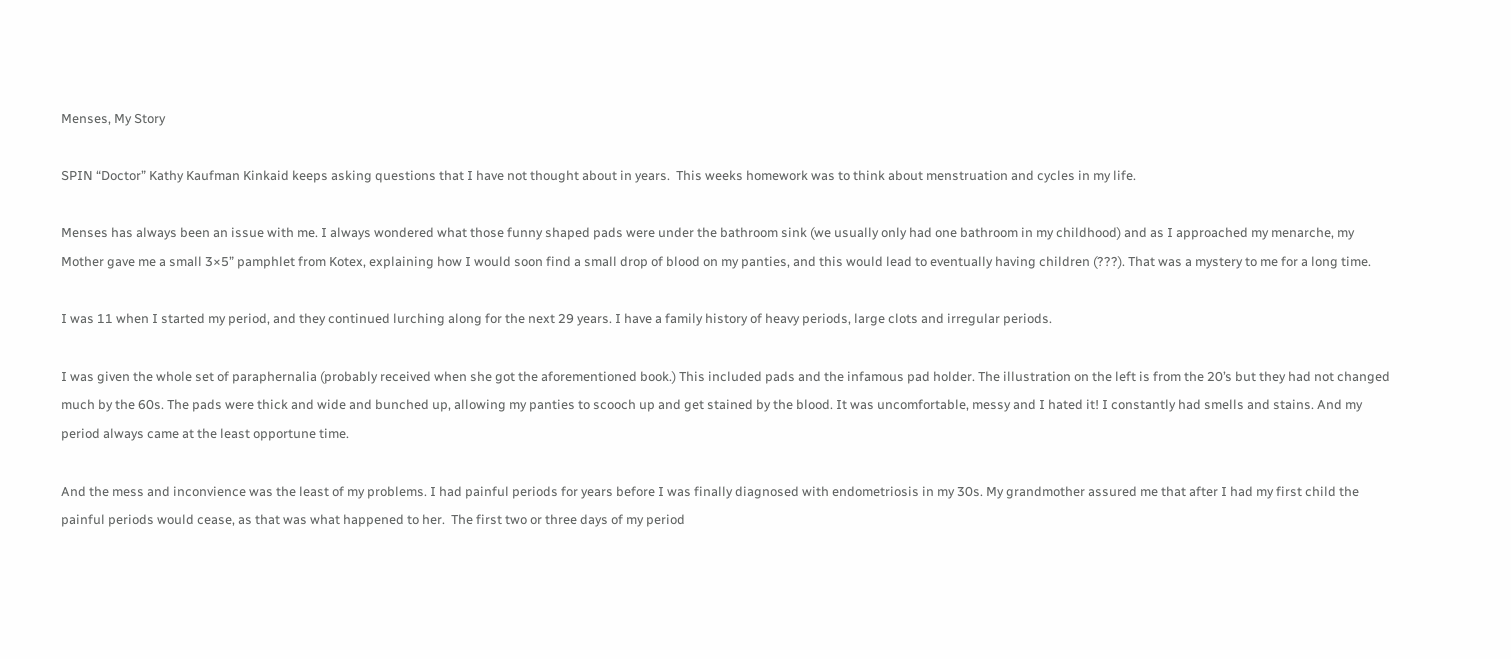Menses, My Story

SPIN “Doctor” Kathy Kaufman Kinkaid keeps asking questions that I have not thought about in years.  This weeks homework was to think about menstruation and cycles in my life.

Menses has always been an issue with me. I always wondered what those funny shaped pads were under the bathroom sink (we usually only had one bathroom in my childhood) and as I approached my menarche, my Mother gave me a small 3×5” pamphlet from Kotex, explaining how I would soon find a small drop of blood on my panties, and this would lead to eventually having children (???). That was a mystery to me for a long time.

I was 11 when I started my period, and they continued lurching along for the next 29 years. I have a family history of heavy periods, large clots and irregular periods.

I was given the whole set of paraphernalia (probably received when she got the aforementioned book.) This included pads and the infamous pad holder. The illustration on the left is from the 20’s but they had not changed much by the 60s. The pads were thick and wide and bunched up, allowing my panties to scooch up and get stained by the blood. It was uncomfortable, messy and I hated it! I constantly had smells and stains. And my period always came at the least opportune time.

And the mess and inconvience was the least of my problems. I had painful periods for years before I was finally diagnosed with endometriosis in my 30s. My grandmother assured me that after I had my first child the painful periods would cease, as that was what happened to her.  The first two or three days of my period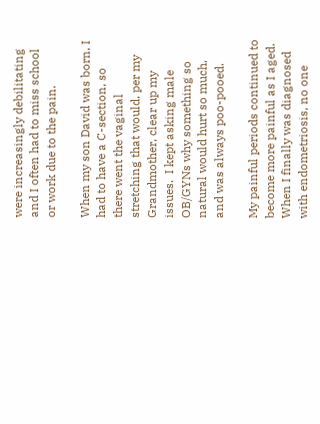were increasingly debilitating and I often had to miss school or work due to the pain.

When my son David was born, I had to have a C-section, so there went the vaginal stretching that would, per my Grandmother, clear up my issues.  I kept asking male OB/GYNs why something so natural would hurt so much, and was always poo-pooed.

My painful periods continued to become more painful as I aged. When I finally was diagnosed with endometriosis, no one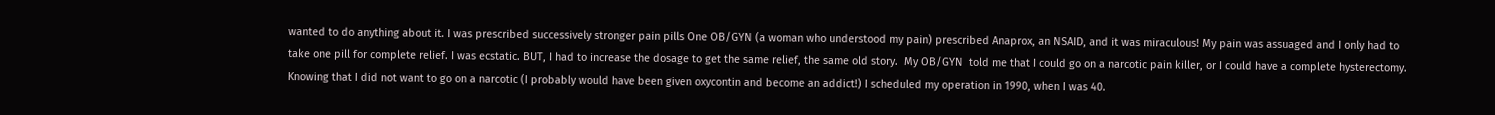wanted to do anything about it. I was prescribed successively stronger pain pills One OB/GYN (a woman who understood my pain) prescribed Anaprox, an NSAID, and it was miraculous! My pain was assuaged and I only had to take one pill for complete relief. I was ecstatic. BUT, I had to increase the dosage to get the same relief, the same old story.  My OB/GYN  told me that I could go on a narcotic pain killer, or I could have a complete hysterectomy. Knowing that I did not want to go on a narcotic (I probably would have been given oxycontin and become an addict!) I scheduled my operation in 1990, when I was 40.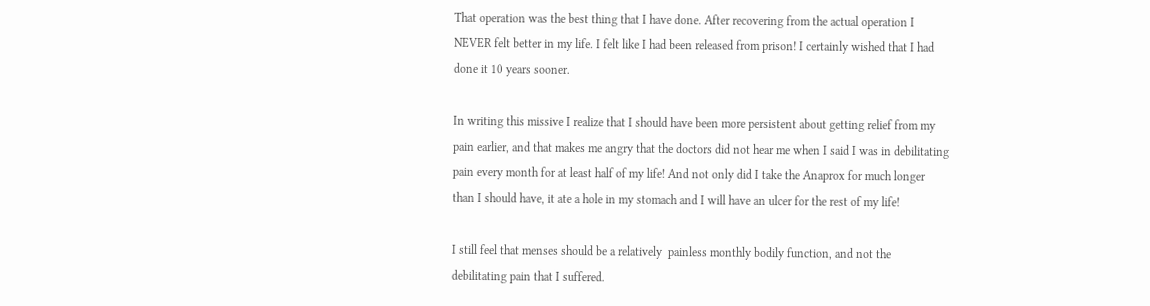That operation was the best thing that I have done. After recovering from the actual operation I NEVER felt better in my life. I felt like I had been released from prison! I certainly wished that I had done it 10 years sooner.

In writing this missive I realize that I should have been more persistent about getting relief from my pain earlier, and that makes me angry that the doctors did not hear me when I said I was in debilitating pain every month for at least half of my life! And not only did I take the Anaprox for much longer than I should have, it ate a hole in my stomach and I will have an ulcer for the rest of my life!

I still feel that menses should be a relatively  painless monthly bodily function, and not the debilitating pain that I suffered.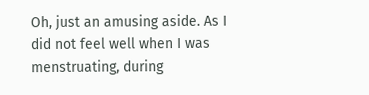Oh, just an amusing aside. As I did not feel well when I was menstruating, during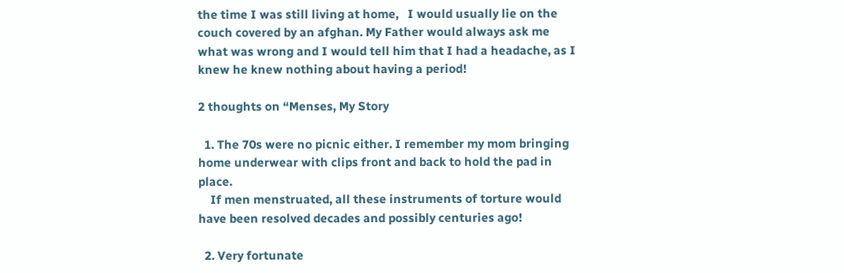the time I was still living at home,   I would usually lie on the couch covered by an afghan. My Father would always ask me what was wrong and I would tell him that I had a headache, as I knew he knew nothing about having a period!

2 thoughts on “Menses, My Story

  1. The 70s were no picnic either. I remember my mom bringing home underwear with clips front and back to hold the pad in place.
    If men menstruated, all these instruments of torture would have been resolved decades and possibly centuries ago!

  2. Very fortunate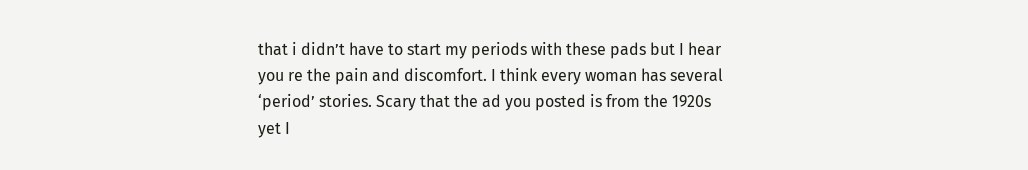that i didn’t have to start my periods with these pads but I hear you re the pain and discomfort. I think every woman has several ‘period’ stories. Scary that the ad you posted is from the 1920s yet I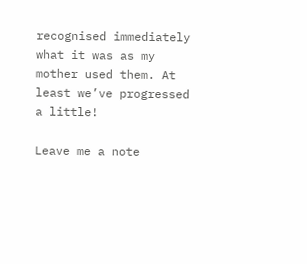recognised immediately what it was as my mother used them. At least we’ve progressed a little!

Leave me a note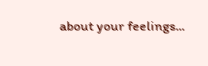about your feelings...